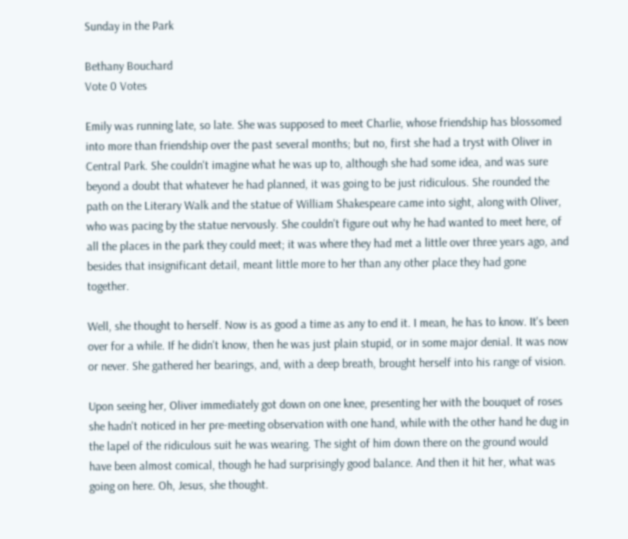Sunday in the Park

Bethany Bouchard
Vote 0 Votes

Emily was running late, so late. She was supposed to meet Charlie, whose friendship has blossomed into more than friendship over the past several months; but no, first she had a tryst with Oliver in Central Park. She couldn't imagine what he was up to, although she had some idea, and was sure beyond a doubt that whatever he had planned, it was going to be just ridiculous. She rounded the path on the Literary Walk and the statue of William Shakespeare came into sight, along with Oliver, who was pacing by the statue nervously. She couldn't figure out why he had wanted to meet here, of all the places in the park they could meet; it was where they had met a little over three years ago, and besides that insignificant detail, meant little more to her than any other place they had gone together.

Well, she thought to herself. Now is as good a time as any to end it. I mean, he has to know. It's been over for a while. If he didn't know, then he was just plain stupid, or in some major denial. It was now or never. She gathered her bearings, and, with a deep breath, brought herself into his range of vision.

Upon seeing her, Oliver immediately got down on one knee, presenting her with the bouquet of roses she hadn't noticed in her pre-meeting observation with one hand, while with the other hand he dug in the lapel of the ridiculous suit he was wearing. The sight of him down there on the ground would have been almost comical, though he had surprisingly good balance. And then it hit her, what was going on here. Oh, Jesus, she thought.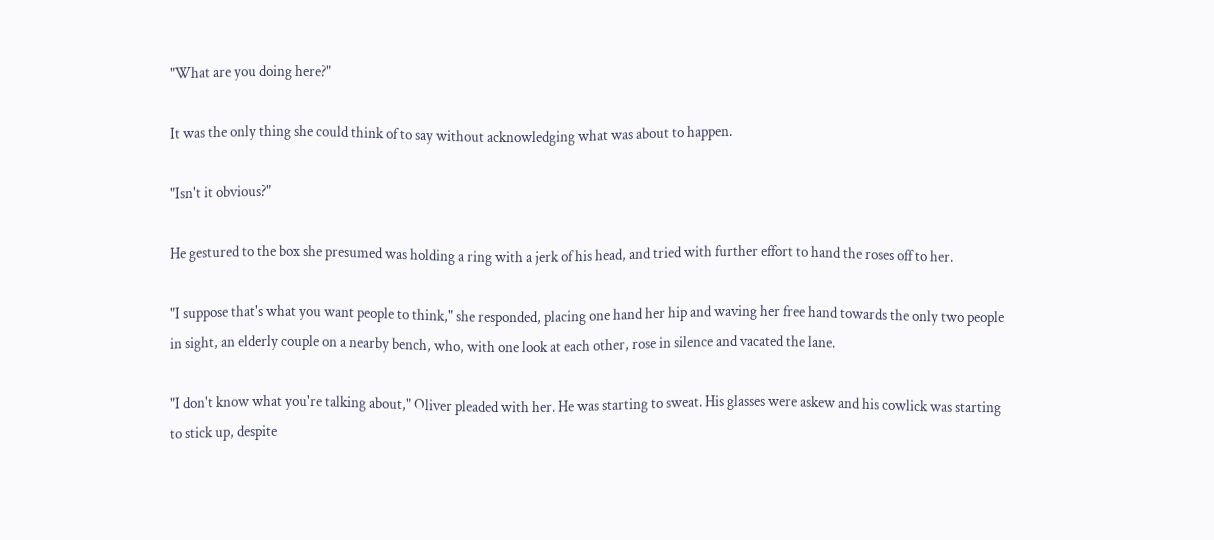"What are you doing here?"

It was the only thing she could think of to say without acknowledging what was about to happen.

"Isn't it obvious?"

He gestured to the box she presumed was holding a ring with a jerk of his head, and tried with further effort to hand the roses off to her.

"I suppose that's what you want people to think," she responded, placing one hand her hip and waving her free hand towards the only two people in sight, an elderly couple on a nearby bench, who, with one look at each other, rose in silence and vacated the lane.

"I don't know what you're talking about," Oliver pleaded with her. He was starting to sweat. His glasses were askew and his cowlick was starting to stick up, despite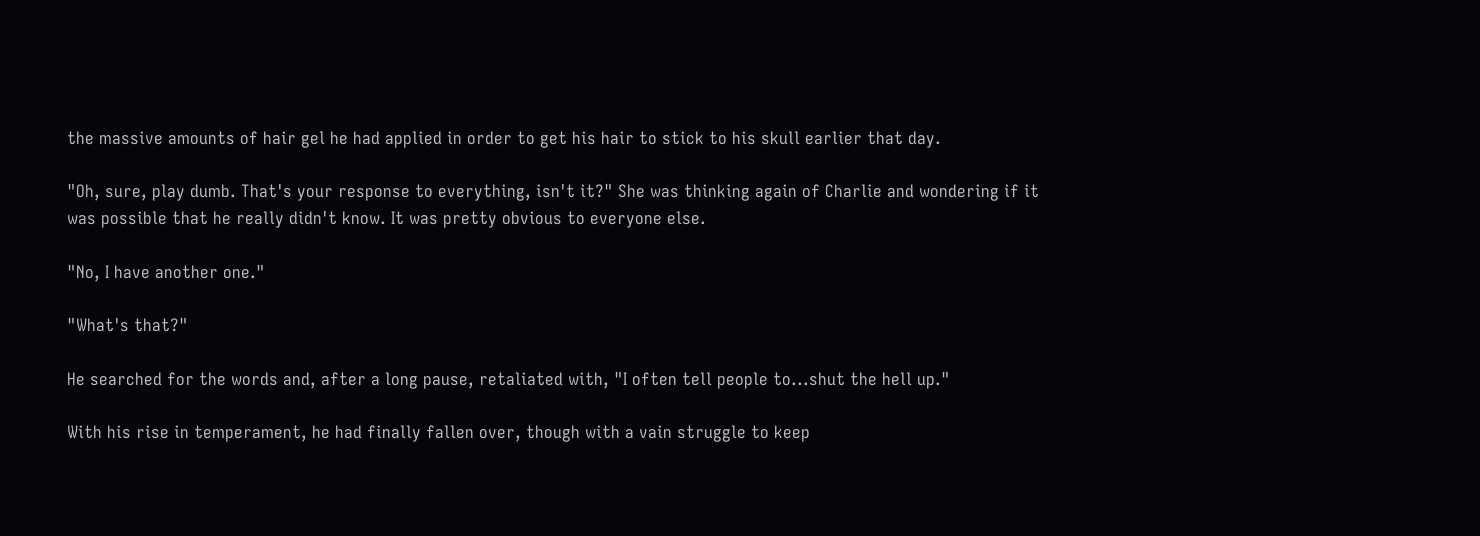the massive amounts of hair gel he had applied in order to get his hair to stick to his skull earlier that day.

"Oh, sure, play dumb. That's your response to everything, isn't it?" She was thinking again of Charlie and wondering if it was possible that he really didn't know. It was pretty obvious to everyone else.

"No, I have another one."

"What's that?"

He searched for the words and, after a long pause, retaliated with, "I often tell people to...shut the hell up."

With his rise in temperament, he had finally fallen over, though with a vain struggle to keep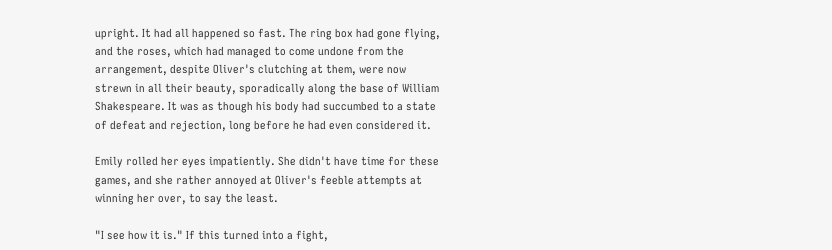upright. It had all happened so fast. The ring box had gone flying, and the roses, which had managed to come undone from the arrangement, despite Oliver's clutching at them, were now strewn in all their beauty, sporadically along the base of William Shakespeare. It was as though his body had succumbed to a state of defeat and rejection, long before he had even considered it.

Emily rolled her eyes impatiently. She didn't have time for these games, and she rather annoyed at Oliver's feeble attempts at winning her over, to say the least.

"I see how it is." If this turned into a fight,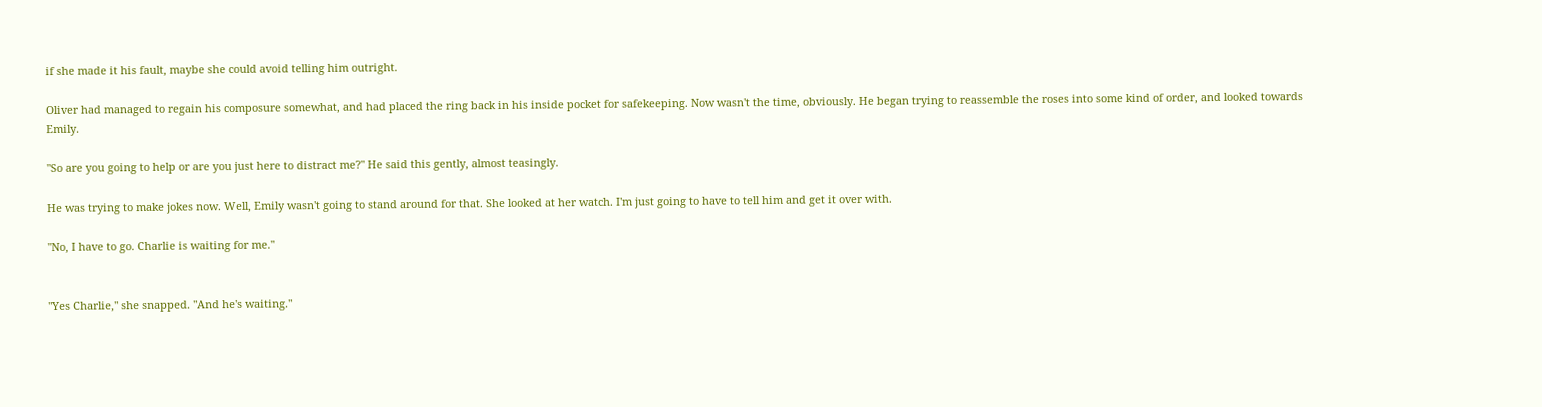if she made it his fault, maybe she could avoid telling him outright.

Oliver had managed to regain his composure somewhat, and had placed the ring back in his inside pocket for safekeeping. Now wasn't the time, obviously. He began trying to reassemble the roses into some kind of order, and looked towards Emily.

"So are you going to help or are you just here to distract me?" He said this gently, almost teasingly.

He was trying to make jokes now. Well, Emily wasn't going to stand around for that. She looked at her watch. I'm just going to have to tell him and get it over with.

"No, I have to go. Charlie is waiting for me."


"Yes Charlie," she snapped. "And he's waiting."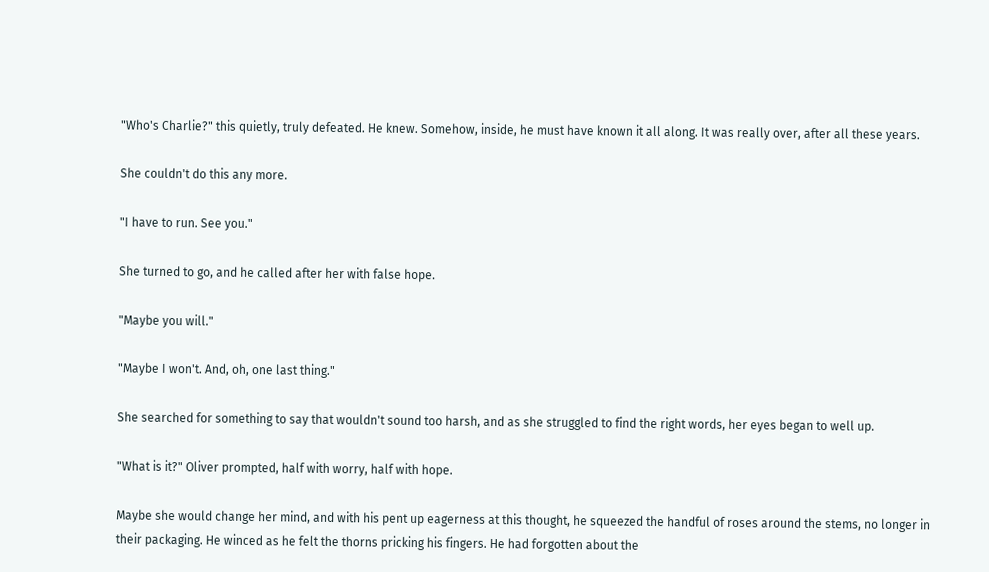"Who's Charlie?" this quietly, truly defeated. He knew. Somehow, inside, he must have known it all along. It was really over, after all these years.

She couldn't do this any more.

"I have to run. See you."

She turned to go, and he called after her with false hope.

"Maybe you will."

"Maybe I won't. And, oh, one last thing."

She searched for something to say that wouldn't sound too harsh, and as she struggled to find the right words, her eyes began to well up.

"What is it?" Oliver prompted, half with worry, half with hope.

Maybe she would change her mind, and with his pent up eagerness at this thought, he squeezed the handful of roses around the stems, no longer in their packaging. He winced as he felt the thorns pricking his fingers. He had forgotten about the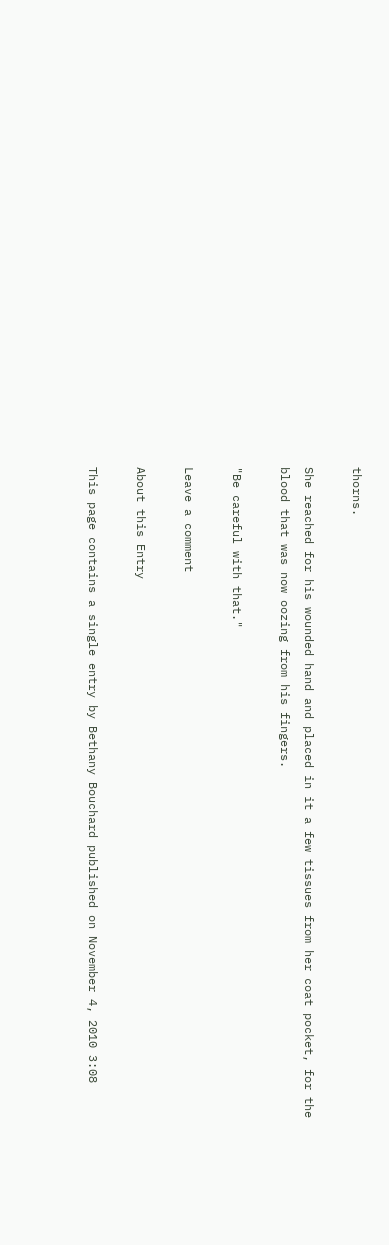thorns.

She reached for his wounded hand and placed in it a few tissues from her coat pocket, for the blood that was now oozing from his fingers.

"Be careful with that."

Leave a comment

About this Entry

This page contains a single entry by Bethany Bouchard published on November 4, 2010 3:08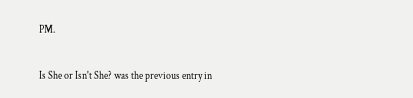PM.

Is She or Isn't She? was the previous entry in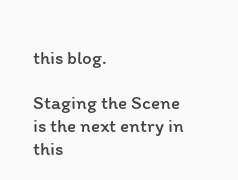this blog.

Staging the Scene is the next entry in this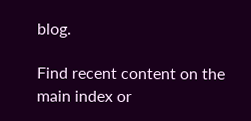blog.

Find recent content on the main index or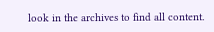look in the archives to find all content.